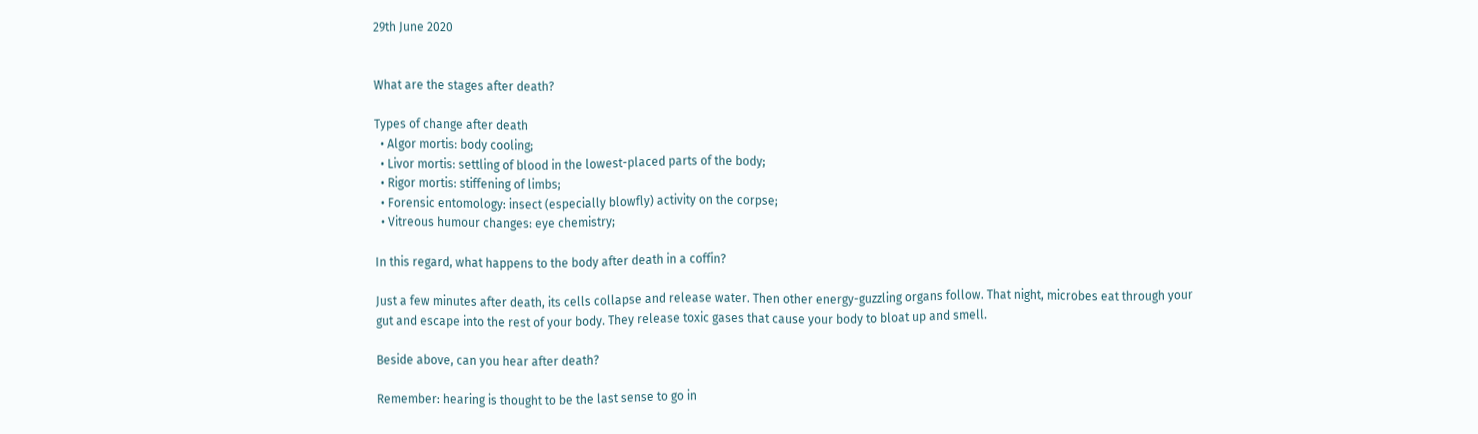29th June 2020


What are the stages after death?

Types of change after death
  • Algor mortis: body cooling;
  • Livor mortis: settling of blood in the lowest-placed parts of the body;
  • Rigor mortis: stiffening of limbs;
  • Forensic entomology: insect (especially blowfly) activity on the corpse;
  • Vitreous humour changes: eye chemistry;

In this regard, what happens to the body after death in a coffin?

Just a few minutes after death, its cells collapse and release water. Then other energy-guzzling organs follow. That night, microbes eat through your gut and escape into the rest of your body. They release toxic gases that cause your body to bloat up and smell.

Beside above, can you hear after death?

Remember: hearing is thought to be the last sense to go in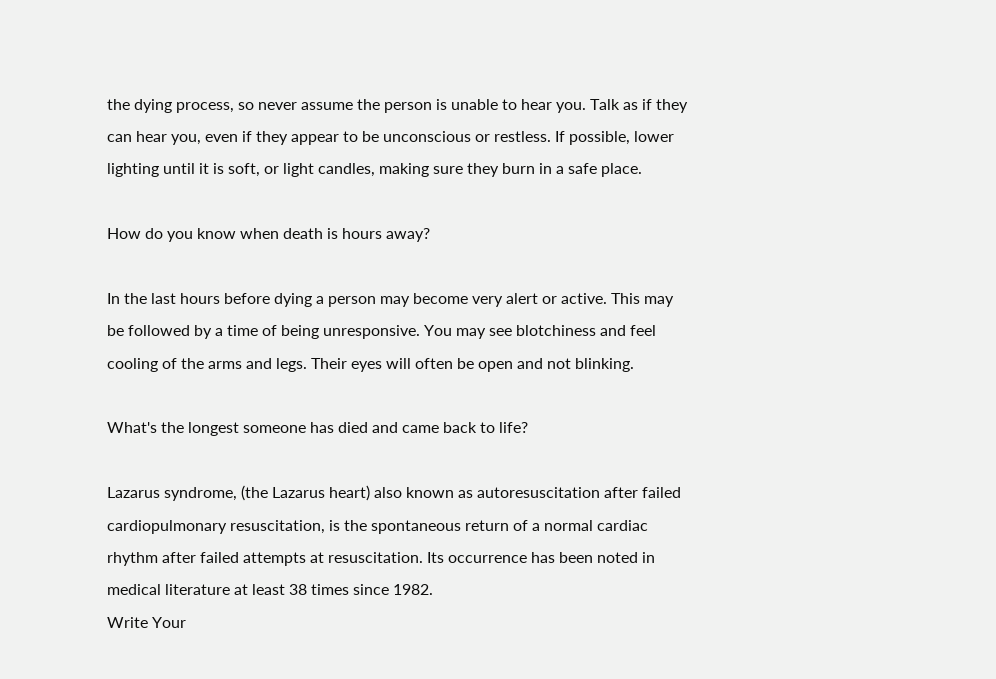the dying process, so never assume the person is unable to hear you. Talk as if they can hear you, even if they appear to be unconscious or restless. If possible, lower lighting until it is soft, or light candles, making sure they burn in a safe place.

How do you know when death is hours away?

In the last hours before dying a person may become very alert or active. This may be followed by a time of being unresponsive. You may see blotchiness and feel cooling of the arms and legs. Their eyes will often be open and not blinking.

What's the longest someone has died and came back to life?

Lazarus syndrome, (the Lazarus heart) also known as autoresuscitation after failed cardiopulmonary resuscitation, is the spontaneous return of a normal cardiac rhythm after failed attempts at resuscitation. Its occurrence has been noted in medical literature at least 38 times since 1982.
Write Your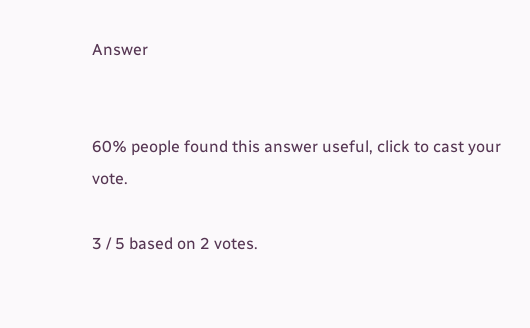Answer


60% people found this answer useful, click to cast your vote.

3 / 5 based on 2 votes.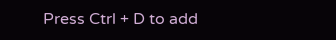Press Ctrl + D to add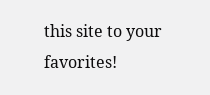this site to your favorites!